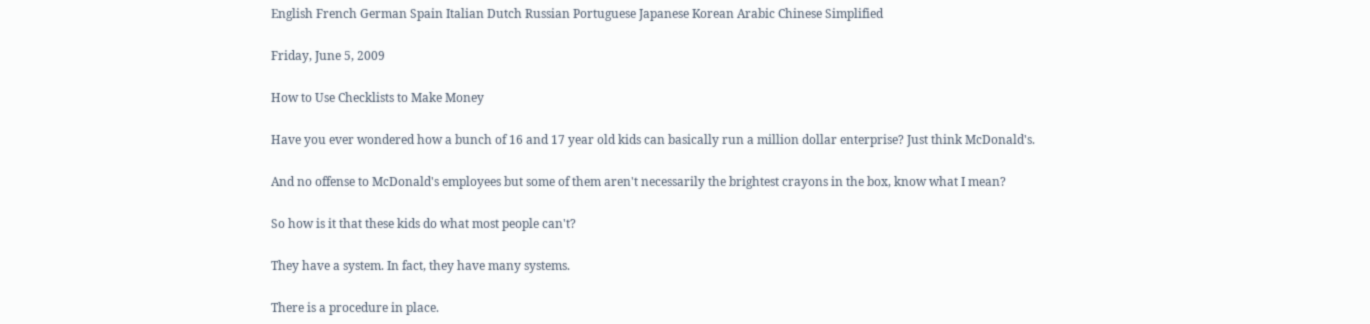English French German Spain Italian Dutch Russian Portuguese Japanese Korean Arabic Chinese Simplified

Friday, June 5, 2009

How to Use Checklists to Make Money

Have you ever wondered how a bunch of 16 and 17 year old kids can basically run a million dollar enterprise? Just think McDonald's.

And no offense to McDonald's employees but some of them aren't necessarily the brightest crayons in the box, know what I mean?

So how is it that these kids do what most people can't?

They have a system. In fact, they have many systems.

There is a procedure in place.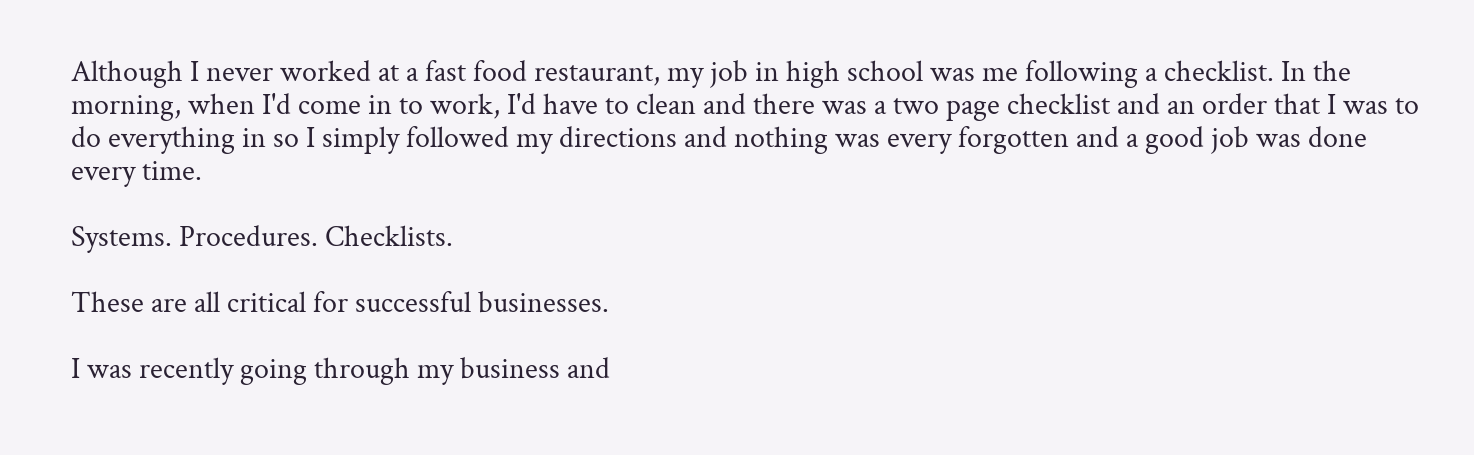Although I never worked at a fast food restaurant, my job in high school was me following a checklist. In the morning, when I'd come in to work, I'd have to clean and there was a two page checklist and an order that I was to do everything in so I simply followed my directions and nothing was every forgotten and a good job was done every time.

Systems. Procedures. Checklists.

These are all critical for successful businesses.

I was recently going through my business and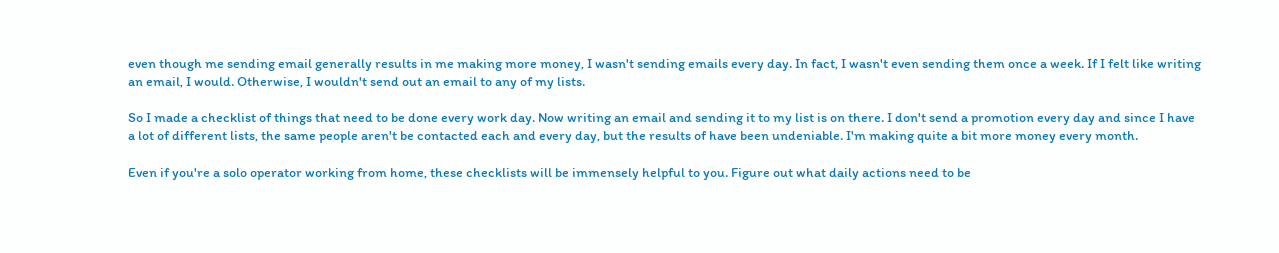even though me sending email generally results in me making more money, I wasn't sending emails every day. In fact, I wasn't even sending them once a week. If I felt like writing an email, I would. Otherwise, I wouldn't send out an email to any of my lists.

So I made a checklist of things that need to be done every work day. Now writing an email and sending it to my list is on there. I don't send a promotion every day and since I have a lot of different lists, the same people aren't be contacted each and every day, but the results of have been undeniable. I'm making quite a bit more money every month.

Even if you're a solo operator working from home, these checklists will be immensely helpful to you. Figure out what daily actions need to be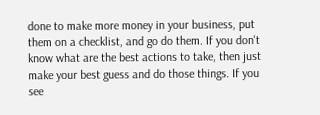done to make more money in your business, put them on a checklist, and go do them. If you don't know what are the best actions to take, then just make your best guess and do those things. If you see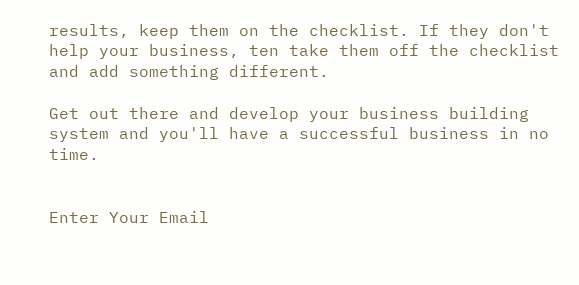results, keep them on the checklist. If they don't help your business, ten take them off the checklist and add something different.

Get out there and develop your business building system and you'll have a successful business in no time.


Enter Your Email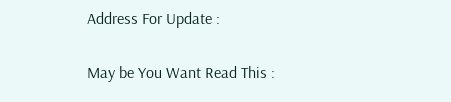Address For Update :


May be You Want Read This :